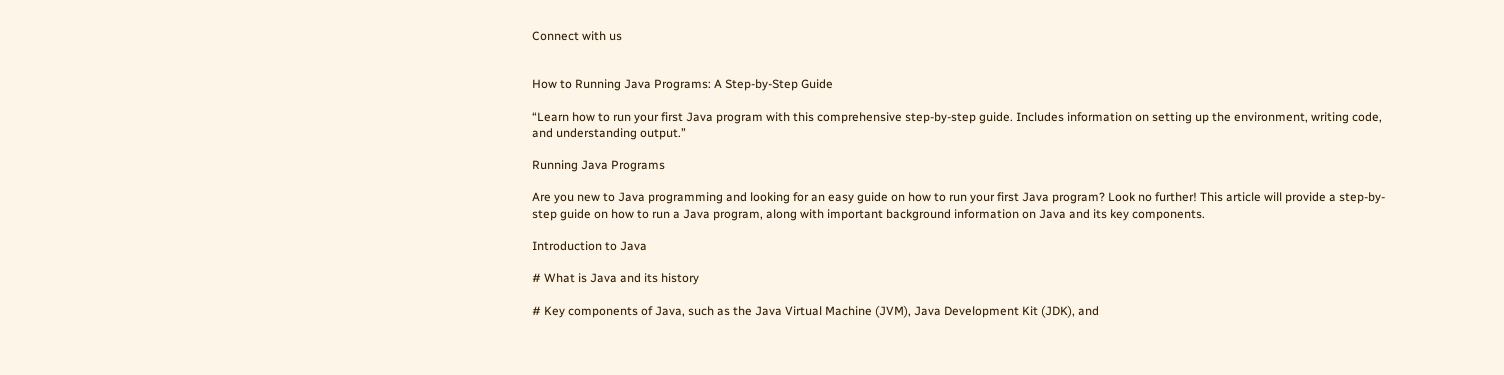Connect with us


How to Running Java Programs: A Step-by-Step Guide

“Learn how to run your first Java program with this comprehensive step-by-step guide. Includes information on setting up the environment, writing code, and understanding output.”

Running Java Programs

Are you new to Java programming and looking for an easy guide on how to run your first Java program? Look no further! This article will provide a step-by-step guide on how to run a Java program, along with important background information on Java and its key components.

Introduction to Java

# What is Java and its history

# Key components of Java, such as the Java Virtual Machine (JVM), Java Development Kit (JDK), and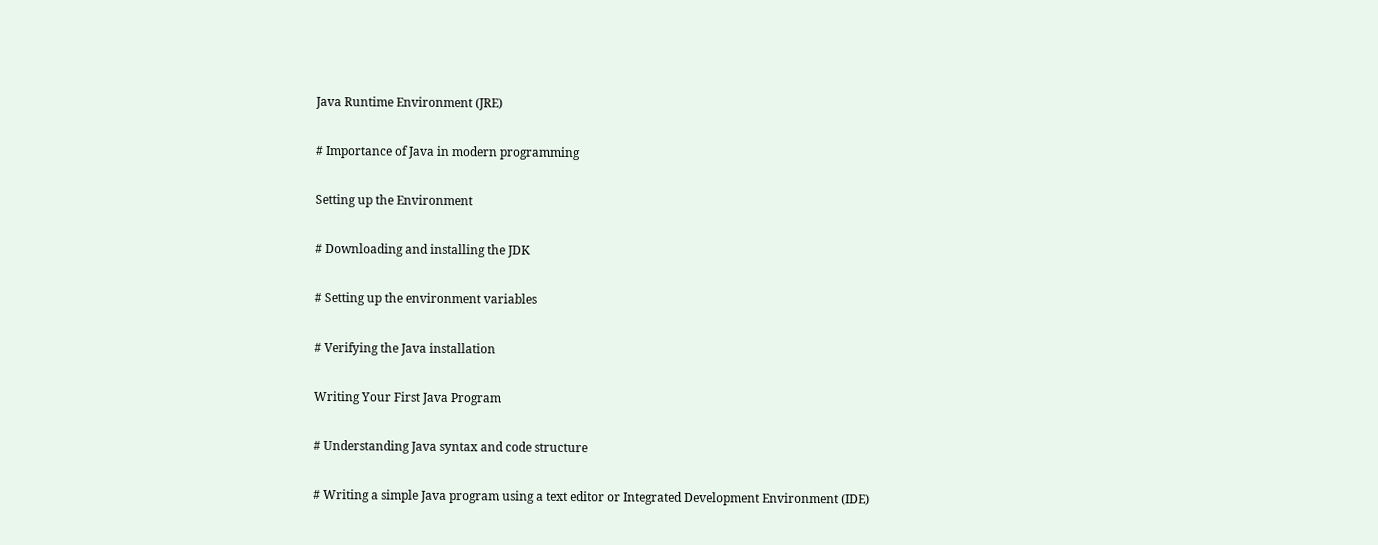Java Runtime Environment (JRE)

# Importance of Java in modern programming

Setting up the Environment

# Downloading and installing the JDK

# Setting up the environment variables

# Verifying the Java installation

Writing Your First Java Program

# Understanding Java syntax and code structure

# Writing a simple Java program using a text editor or Integrated Development Environment (IDE)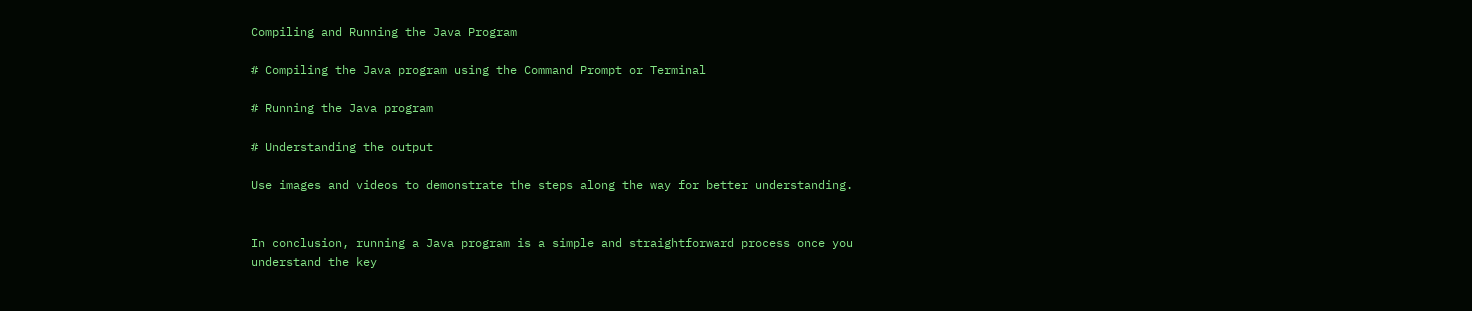Compiling and Running the Java Program

# Compiling the Java program using the Command Prompt or Terminal

# Running the Java program

# Understanding the output

Use images and videos to demonstrate the steps along the way for better understanding.


In conclusion, running a Java program is a simple and straightforward process once you understand the key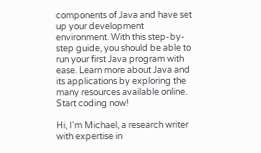components of Java and have set up your development environment. With this step-by-step guide, you should be able to run your first Java program with ease. Learn more about Java and its applications by exploring the many resources available online. Start coding now!

Hi, I'm Michael, a research writer with expertise in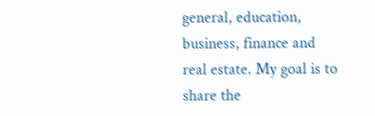general, education, business, finance and real estate. My goal is to share the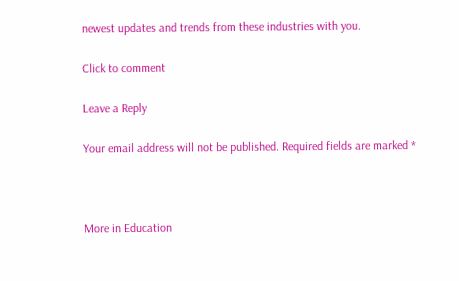newest updates and trends from these industries with you.

Click to comment

Leave a Reply

Your email address will not be published. Required fields are marked *



More in Education